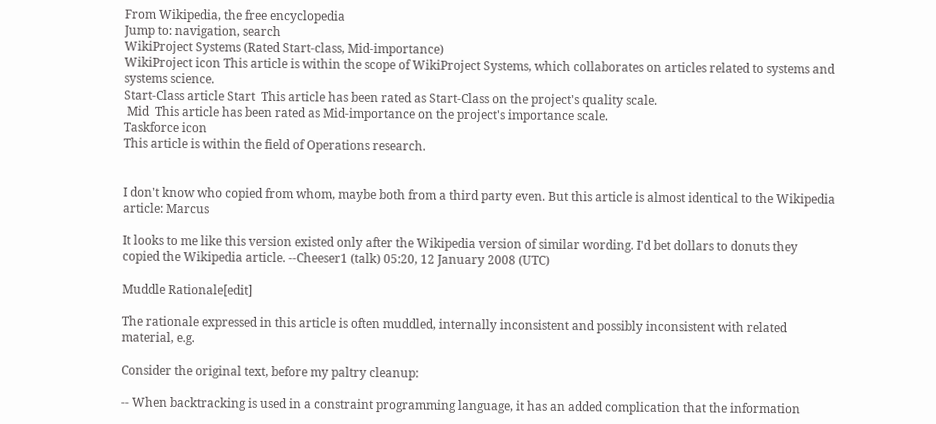From Wikipedia, the free encyclopedia
Jump to: navigation, search
WikiProject Systems (Rated Start-class, Mid-importance)
WikiProject icon This article is within the scope of WikiProject Systems, which collaborates on articles related to systems and systems science.
Start-Class article Start  This article has been rated as Start-Class on the project's quality scale.
 Mid  This article has been rated as Mid-importance on the project's importance scale.
Taskforce icon
This article is within the field of Operations research.


I don't know who copied from whom, maybe both from a third party even. But this article is almost identical to the Wikipedia article: Marcus

It looks to me like this version existed only after the Wikipedia version of similar wording. I'd bet dollars to donuts they copied the Wikipedia article. --Cheeser1 (talk) 05:20, 12 January 2008 (UTC)

Muddle Rationale[edit]

The rationale expressed in this article is often muddled, internally inconsistent and possibly inconsistent with related material, e.g.

Consider the original text, before my paltry cleanup:

-- When backtracking is used in a constraint programming language, it has an added complication that the information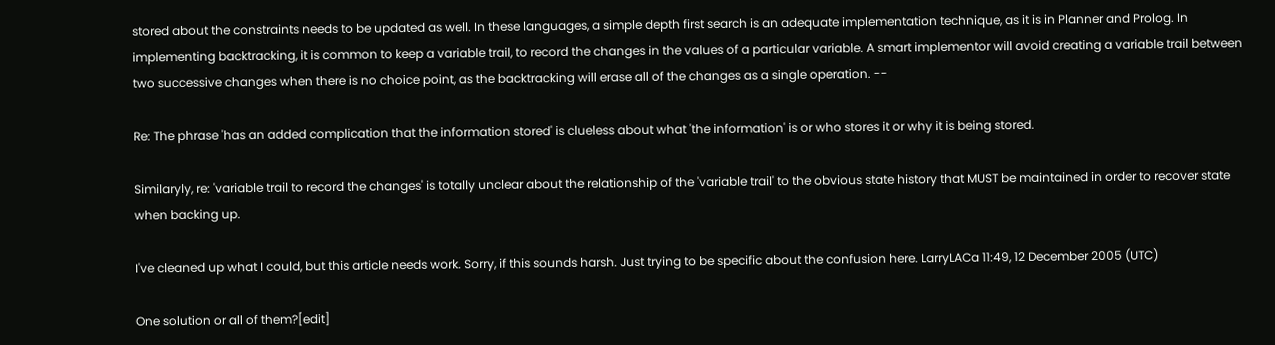stored about the constraints needs to be updated as well. In these languages, a simple depth first search is an adequate implementation technique, as it is in Planner and Prolog. In implementing backtracking, it is common to keep a variable trail, to record the changes in the values of a particular variable. A smart implementor will avoid creating a variable trail between two successive changes when there is no choice point, as the backtracking will erase all of the changes as a single operation. --

Re: The phrase 'has an added complication that the information stored' is clueless about what 'the information' is or who stores it or why it is being stored.

Similaryly, re: 'variable trail to record the changes' is totally unclear about the relationship of the 'variable trail' to the obvious state history that MUST be maintained in order to recover state when backing up.

I've cleaned up what I could, but this article needs work. Sorry, if this sounds harsh. Just trying to be specific about the confusion here. LarryLACa 11:49, 12 December 2005 (UTC)

One solution or all of them?[edit]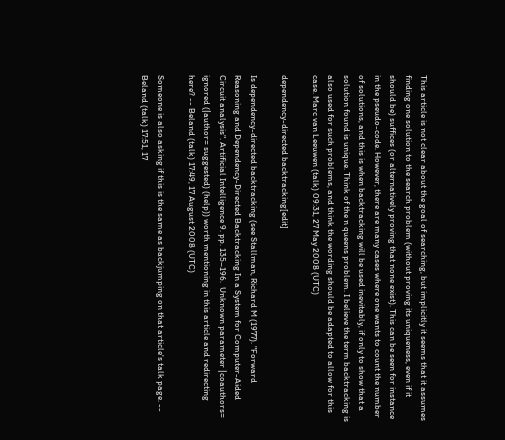This article is not clear about the goal of searching, but implicitly it seems that it assumes finding one solution to the search problem (without proving its uniqueness, even if it should be) suffices (or alternatively proving that none exist). This can be seen for instance in the pseudo-code. However, there are many cases where one wants to count the number of solutions, and this is when backtracking will be used inevitably, if only to show that a solution found is unique. Think of the n queens problem. I believe the term backtracking is also used for such problems, and think the wording should be adapted to allow for this case. Marc van Leeuwen (talk) 09:31, 27 May 2008 (UTC)

dependency-directed backtracking[edit]

Is dependency-directed backtracking (see Stallman, Richard M (1977). "Forward Reasoning and Dependency-Directed Backtracking In a System for Computer-Aided Circuit analysis". Artificial Intelligence 9. pp. 135–196.  Unknown parameter |coauthors= ignored (|author= suggested) (help)) worth mentioning in this article and redirecting here? -- Beland (talk) 17:49, 17 August 2008 (UTC)

Someone is also asking if this is the same as backjumping on that article's talk page. -- Beland (talk) 17:51, 17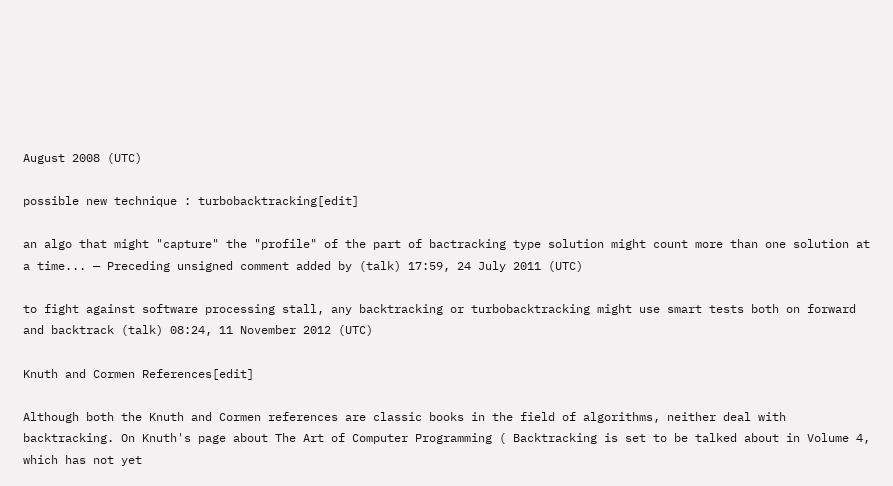August 2008 (UTC)

possible new technique : turbobacktracking[edit]

an algo that might "capture" the "profile" of the part of bactracking type solution might count more than one solution at a time... — Preceding unsigned comment added by (talk) 17:59, 24 July 2011 (UTC)

to fight against software processing stall, any backtracking or turbobacktracking might use smart tests both on forward and backtrack (talk) 08:24, 11 November 2012 (UTC)

Knuth and Cormen References[edit]

Although both the Knuth and Cormen references are classic books in the field of algorithms, neither deal with backtracking. On Knuth's page about The Art of Computer Programming ( Backtracking is set to be talked about in Volume 4, which has not yet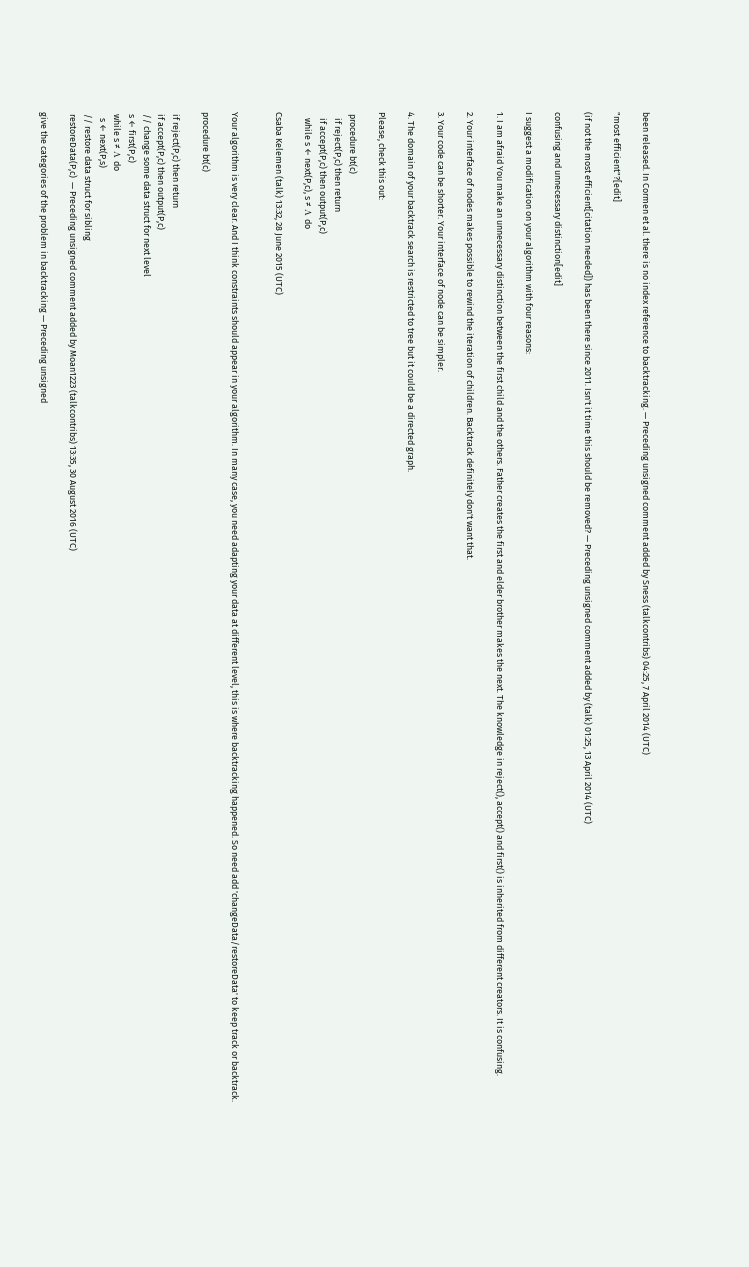been released. In Cormen et al. there is no index reference to backtracking. — Preceding unsigned comment added by Sness (talkcontribs) 04:25, 7 April 2014 (UTC)

"most efficient"?[edit]

(if not the most efficient[citation needed]) has been there since 2011. Isn't it time this should be removed? — Preceding unsigned comment added by (talk) 01:25, 13 April 2014 (UTC)

confusing and unnecessary distinction[edit]

I suggest a modification on your algorithm with four reasons:

1. I am afraid You make an unnecessary distinction between the first child and the others. Father creates the first and elder brother makes the next. The knowledge in reject(), accept() and first() is inherited from different creators. It is confusing.

2. Your interface of nodes makes possible to rewind the iteration of children. Backtrack definitely don't want that.

3. Your code can be shorter. Your interface of node can be simpler.

4. The domain of your backtrack search is restricted to tree but it could be a directed graph.

Please, check this out:

 procedure bt(c)
   if reject(P,c) then return
   if accept(P,c) then output(P,c)
   while s ← next(P,c), s ≠ Λ do

Csaba Kelemen (talk) 13:32, 28 June 2015 (UTC)


Your algorithm is very clear. And I think constraints should appear in your algorithm. In many case, you need adapting your data at different level, this is where backtracking happened. So need add 'changeData/restoreData' to keep track or backtrack.

procedure bt(c)

 if reject(P,c) then return
 if accept(P,c) then output(P,c)
 // change some data struct for next level
 s ← first(P,c)
 while s ≠ Λ do
   s ← next(P,s)
 // restore data struct for sibling
 restoreData(P,c)  — Preceding unsigned comment added by Moan1223 (talkcontribs) 13:35, 30 August 2016 (UTC)

give the categories of the problem in backtracking — Preceding unsigned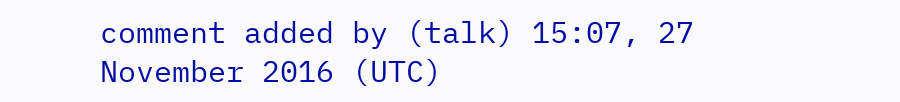comment added by (talk) 15:07, 27 November 2016 (UTC)